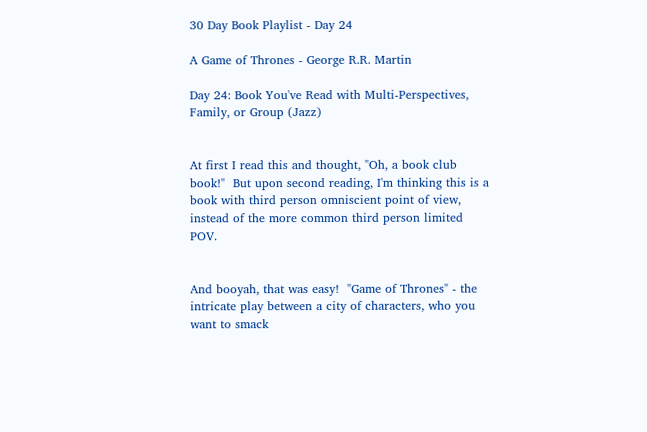30 Day Book Playlist - Day 24

A Game of Thrones - George R.R. Martin

Day 24: Book You've Read with Multi-Perspectives, Family, or Group (Jazz)


At first I read this and thought, "Oh, a book club book!"  But upon second reading, I'm thinking this is a book with third person omniscient point of view, instead of the more common third person limited POV.


And booyah, that was easy!  "Game of Thrones" - the intricate play between a city of characters, who you want to smack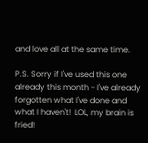and love all at the same time.

P.S. Sorry if I've used this one already this month - I've already forgotten what I've done and what I haven't!  LOL, my brain is fried!